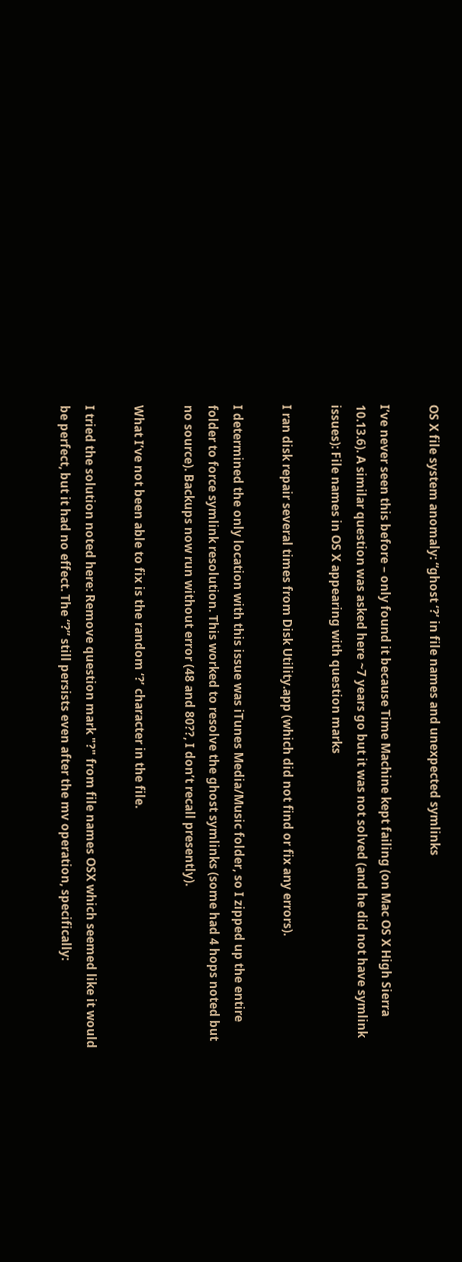OS X file system anomaly: “ghost ‘?’ in file names and unexpected symlinks

I’ve never seen this before – only found it because Time Machine kept failing (on Mac OS X High Sierra 10.13.6). A similar question was asked here ~7 years go but it was not solved (and he did not have symlink issues): File names in OS X appearing with question marks

I ran disk repair several times from Disk Utility.app (which did not find or fix any errors).

I determined the only location with this issue was iTunes Media/Music folder, so I zipped up the entire folder to force symlink resolution. This worked to resolve the ghost symlinks (some had 4 hops noted but no source). Backups now run without error (48 and 80??, I don’t recall presently).

What I’ve not been able to fix is the random ‘?’ character in the file.

I tried the solution noted here: Remove question mark "?" from file names OSX which seemed like it would be perfect, but it had no effect. The “?” still persists even after the mv operation, specifically: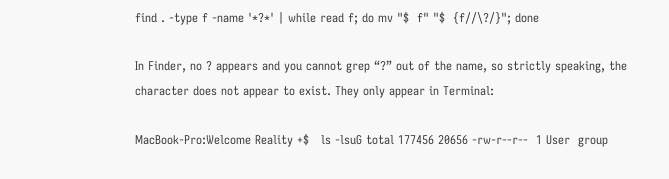find . -type f -name '*?*' | while read f; do mv "$  f" "$  {f//\?/}"; done

In Finder, no ? appears and you cannot grep “?” out of the name, so strictly speaking, the character does not appear to exist. They only appear in Terminal:

MacBook-Pro:Welcome Reality +$   ls -lsuG total 177456 20656 -rw-r--r--  1 User  group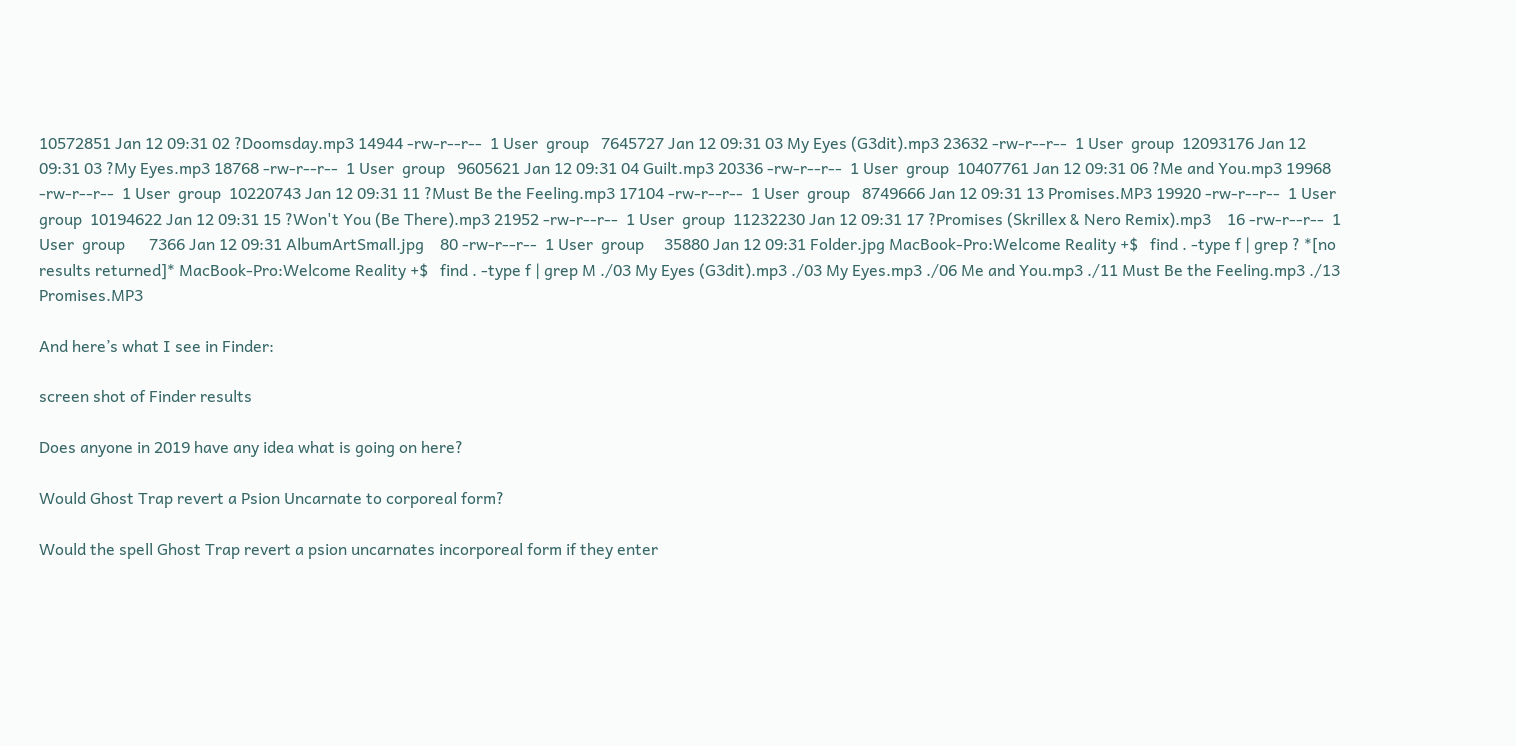10572851 Jan 12 09:31 02 ?Doomsday.mp3 14944 -rw-r--r--  1 User  group   7645727 Jan 12 09:31 03 My Eyes (G3dit).mp3 23632 -rw-r--r--  1 User  group  12093176 Jan 12 09:31 03 ?My Eyes.mp3 18768 -rw-r--r--  1 User  group   9605621 Jan 12 09:31 04 Guilt.mp3 20336 -rw-r--r--  1 User  group  10407761 Jan 12 09:31 06 ?Me and You.mp3 19968 -rw-r--r--  1 User  group  10220743 Jan 12 09:31 11 ?Must Be the Feeling.mp3 17104 -rw-r--r--  1 User  group   8749666 Jan 12 09:31 13 Promises.MP3 19920 -rw-r--r--  1 User  group  10194622 Jan 12 09:31 15 ?Won't You (Be There).mp3 21952 -rw-r--r--  1 User  group  11232230 Jan 12 09:31 17 ?Promises (Skrillex & Nero Remix).mp3    16 -rw-r--r--  1 User  group      7366 Jan 12 09:31 AlbumArtSmall.jpg    80 -rw-r--r--  1 User  group     35880 Jan 12 09:31 Folder.jpg MacBook-Pro:Welcome Reality +$   find . -type f | grep ? *[no results returned]* MacBook-Pro:Welcome Reality +$   find . -type f | grep M ./03 My Eyes (G3dit).mp3 ./03 My Eyes.mp3 ./06 Me and You.mp3 ./11 Must Be the Feeling.mp3 ./13 Promises.MP3

And here’s what I see in Finder:

screen shot of Finder results

Does anyone in 2019 have any idea what is going on here?

Would Ghost Trap revert a Psion Uncarnate to corporeal form?

Would the spell Ghost Trap revert a psion uncarnates incorporeal form if they enter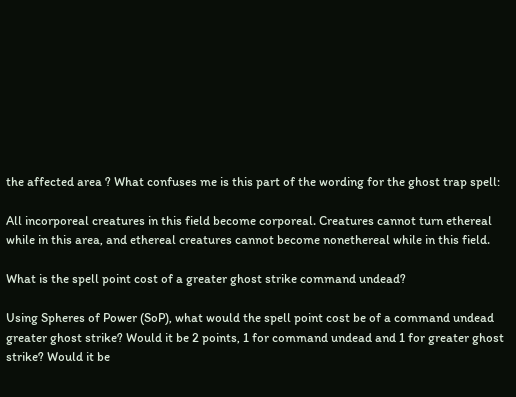the affected area ? What confuses me is this part of the wording for the ghost trap spell:

All incorporeal creatures in this field become corporeal. Creatures cannot turn ethereal while in this area, and ethereal creatures cannot become nonethereal while in this field.

What is the spell point cost of a greater ghost strike command undead?

Using Spheres of Power (SoP), what would the spell point cost be of a command undead greater ghost strike? Would it be 2 points, 1 for command undead and 1 for greater ghost strike? Would it be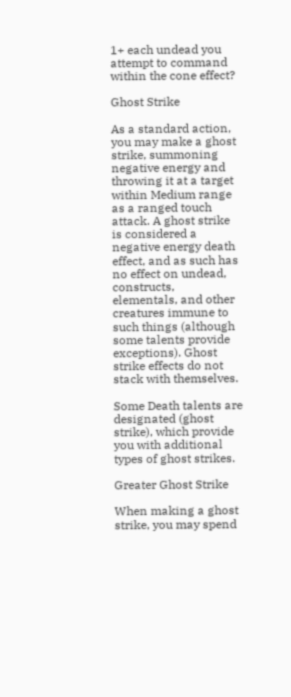1+ each undead you attempt to command within the cone effect?

Ghost Strike

As a standard action, you may make a ghost strike, summoning negative energy and throwing it at a target within Medium range as a ranged touch attack. A ghost strike is considered a negative energy death effect, and as such has no effect on undead, constructs, elementals, and other creatures immune to such things (although some talents provide exceptions). Ghost strike effects do not stack with themselves.

Some Death talents are designated (ghost strike), which provide you with additional types of ghost strikes.

Greater Ghost Strike

When making a ghost strike, you may spend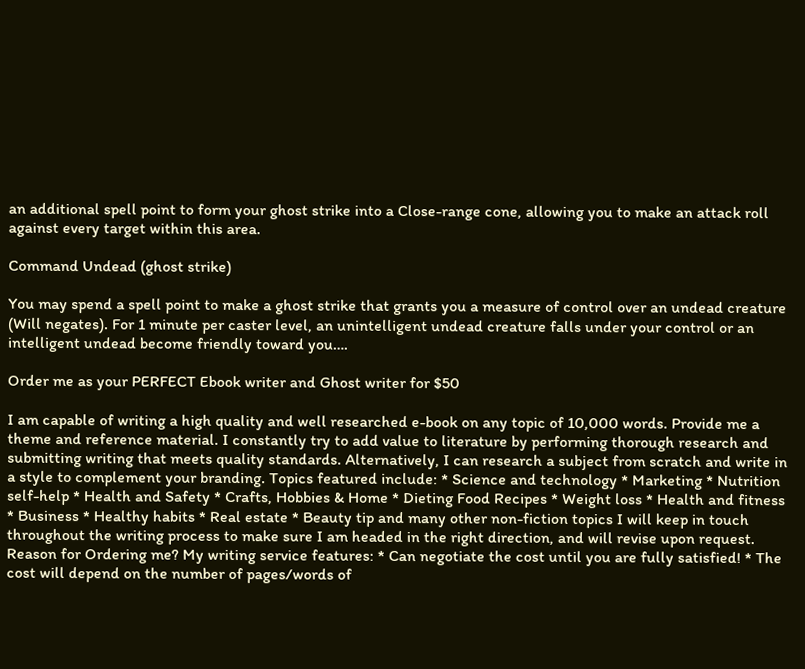an additional spell point to form your ghost strike into a Close-range cone, allowing you to make an attack roll against every target within this area.

Command Undead (ghost strike)

You may spend a spell point to make a ghost strike that grants you a measure of control over an undead creature (Will negates). For 1 minute per caster level, an unintelligent undead creature falls under your control or an intelligent undead become friendly toward you….

Order me as your PERFECT Ebook writer and Ghost writer for $50

I am capable of writing a high quality and well researched e-book on any topic of 10,000 words. Provide me a theme and reference material. I constantly try to add value to literature by performing thorough research and submitting writing that meets quality standards. Alternatively, I can research a subject from scratch and write in a style to complement your branding. Topics featured include: * Science and technology * Marketing * Nutrition self-help * Health and Safety * Crafts, Hobbies & Home * Dieting Food Recipes * Weight loss * Health and fitness * Business * Healthy habits * Real estate * Beauty tip and many other non-fiction topics I will keep in touch throughout the writing process to make sure I am headed in the right direction, and will revise upon request. Reason for Ordering me? My writing service features: * Can negotiate the cost until you are fully satisfied! * The cost will depend on the number of pages/words of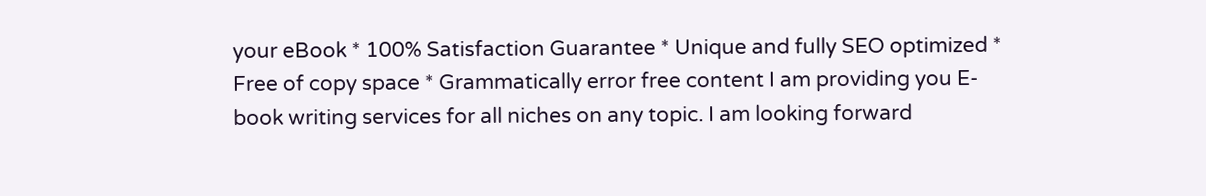your eBook * 100% Satisfaction Guarantee * Unique and fully SEO optimized * Free of copy space * Grammatically error free content I am providing you E-book writing services for all niches on any topic. I am looking forward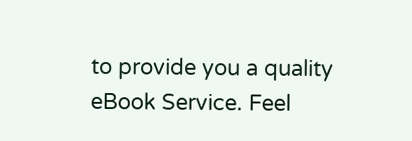to provide you a quality eBook Service. Feel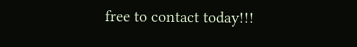free to contact today!!!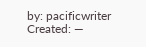by: pacificwriter
Created: —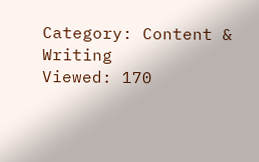Category: Content & Writing
Viewed: 170